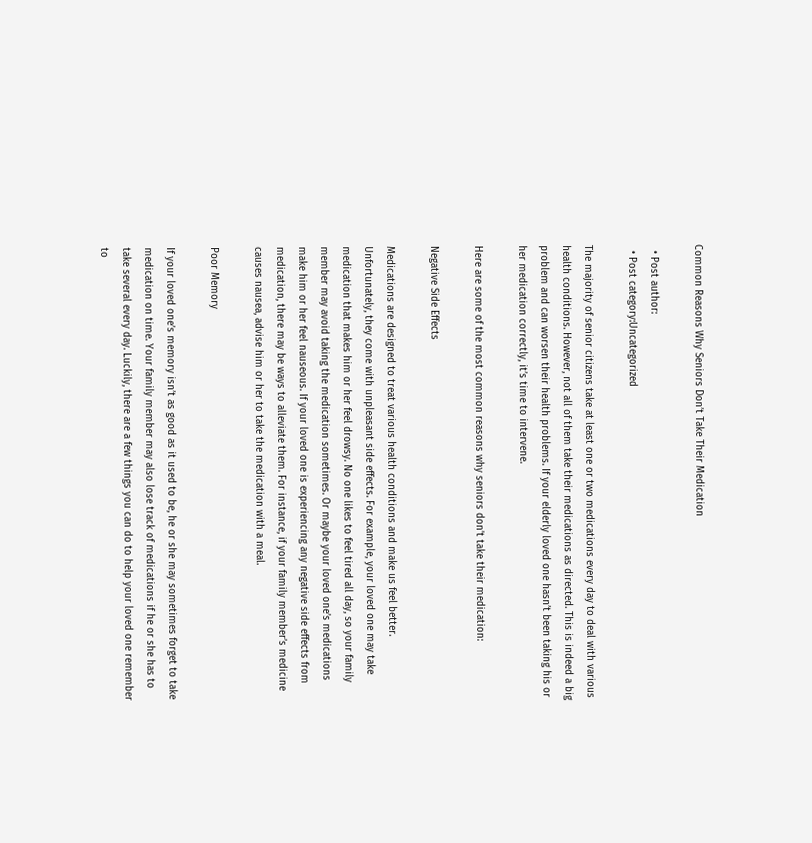Common Reasons Why Seniors Don’t Take Their Medication

  • Post author:
  • Post category:Uncategorized

The majority of senior citizens take at least one or two medications every day to deal with various health conditions. However, not all of them take their medications as directed. This is indeed a big problem and can worsen their health problems. If your elderly loved one hasn’t been taking his or her medication correctly, it’s time to intervene.

Here are some of the most common reasons why seniors don’t take their medication:

Negative Side Effects

Medications are designed to treat various health conditions and make us feel better. Unfortunately, they come with unpleasant side effects. For example, your loved one may take medication that makes him or her feel drowsy. No one likes to feel tired all day, so your family member may avoid taking the medication sometimes. Or maybe your loved one’s medications make him or her feel nauseous. If your loved one is experiencing any negative side effects from medication, there may be ways to alleviate them. For instance, if your family member’s medicine causes nausea, advise him or her to take the medication with a meal.

Poor Memory

If your loved one’s memory isn’t as good as it used to be, he or she may sometimes forget to take medication on time. Your family member may also lose track of medications if he or she has to take several every day. Luckily, there are a few things you can do to help your loved one remember to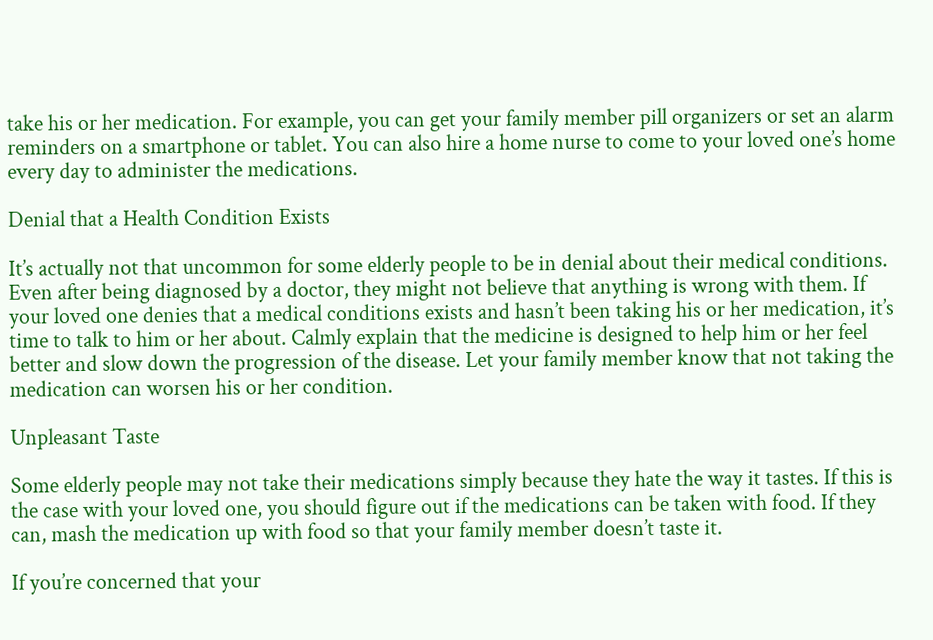take his or her medication. For example, you can get your family member pill organizers or set an alarm reminders on a smartphone or tablet. You can also hire a home nurse to come to your loved one’s home every day to administer the medications.

Denial that a Health Condition Exists

It’s actually not that uncommon for some elderly people to be in denial about their medical conditions. Even after being diagnosed by a doctor, they might not believe that anything is wrong with them. If your loved one denies that a medical conditions exists and hasn’t been taking his or her medication, it’s time to talk to him or her about. Calmly explain that the medicine is designed to help him or her feel better and slow down the progression of the disease. Let your family member know that not taking the medication can worsen his or her condition.

Unpleasant Taste

Some elderly people may not take their medications simply because they hate the way it tastes. If this is the case with your loved one, you should figure out if the medications can be taken with food. If they can, mash the medication up with food so that your family member doesn’t taste it.

If you’re concerned that your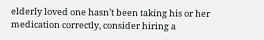elderly loved one hasn’t been taking his or her medication correctly, consider hiring a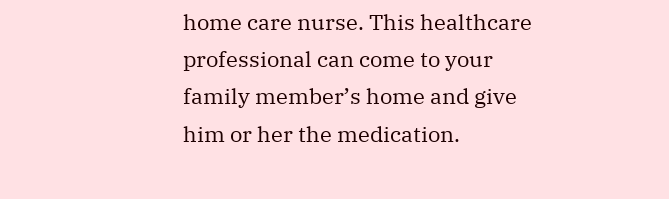home care nurse. This healthcare professional can come to your family member’s home and give him or her the medication.